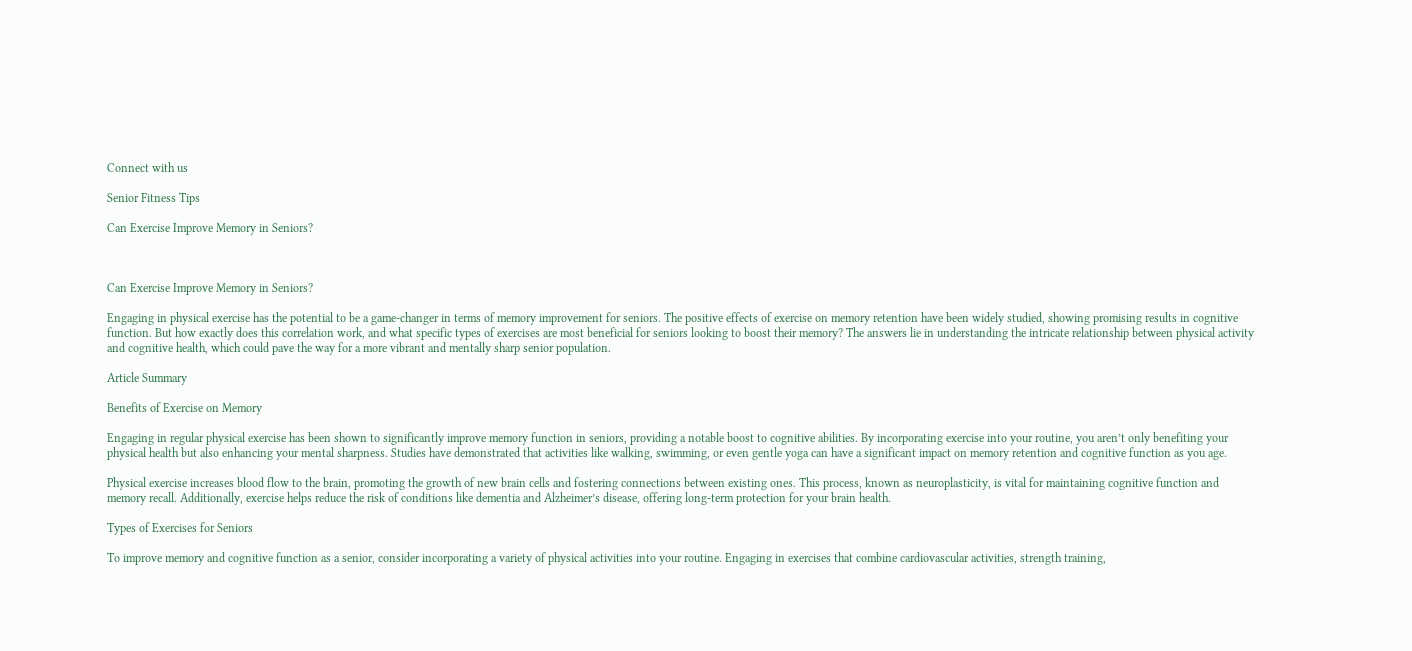Connect with us

Senior Fitness Tips

Can Exercise Improve Memory in Seniors?



Can Exercise Improve Memory in Seniors?

Engaging in physical exercise has the potential to be a game-changer in terms of memory improvement for seniors. The positive effects of exercise on memory retention have been widely studied, showing promising results in cognitive function. But how exactly does this correlation work, and what specific types of exercises are most beneficial for seniors looking to boost their memory? The answers lie in understanding the intricate relationship between physical activity and cognitive health, which could pave the way for a more vibrant and mentally sharp senior population.

Article Summary

Benefits of Exercise on Memory

Engaging in regular physical exercise has been shown to significantly improve memory function in seniors, providing a notable boost to cognitive abilities. By incorporating exercise into your routine, you aren’t only benefiting your physical health but also enhancing your mental sharpness. Studies have demonstrated that activities like walking, swimming, or even gentle yoga can have a significant impact on memory retention and cognitive function as you age.

Physical exercise increases blood flow to the brain, promoting the growth of new brain cells and fostering connections between existing ones. This process, known as neuroplasticity, is vital for maintaining cognitive function and memory recall. Additionally, exercise helps reduce the risk of conditions like dementia and Alzheimer’s disease, offering long-term protection for your brain health.

Types of Exercises for Seniors

To improve memory and cognitive function as a senior, consider incorporating a variety of physical activities into your routine. Engaging in exercises that combine cardiovascular activities, strength training,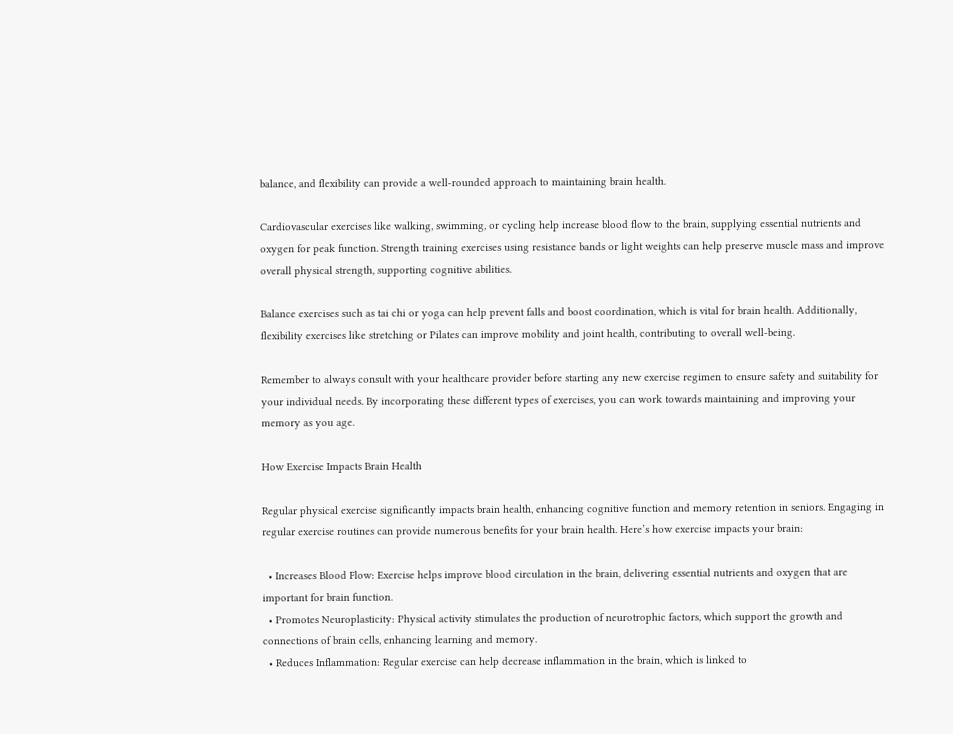balance, and flexibility can provide a well-rounded approach to maintaining brain health.

Cardiovascular exercises like walking, swimming, or cycling help increase blood flow to the brain, supplying essential nutrients and oxygen for peak function. Strength training exercises using resistance bands or light weights can help preserve muscle mass and improve overall physical strength, supporting cognitive abilities.

Balance exercises such as tai chi or yoga can help prevent falls and boost coordination, which is vital for brain health. Additionally, flexibility exercises like stretching or Pilates can improve mobility and joint health, contributing to overall well-being.

Remember to always consult with your healthcare provider before starting any new exercise regimen to ensure safety and suitability for your individual needs. By incorporating these different types of exercises, you can work towards maintaining and improving your memory as you age.

How Exercise Impacts Brain Health

Regular physical exercise significantly impacts brain health, enhancing cognitive function and memory retention in seniors. Engaging in regular exercise routines can provide numerous benefits for your brain health. Here’s how exercise impacts your brain:

  • Increases Blood Flow: Exercise helps improve blood circulation in the brain, delivering essential nutrients and oxygen that are important for brain function.
  • Promotes Neuroplasticity: Physical activity stimulates the production of neurotrophic factors, which support the growth and connections of brain cells, enhancing learning and memory.
  • Reduces Inflammation: Regular exercise can help decrease inflammation in the brain, which is linked to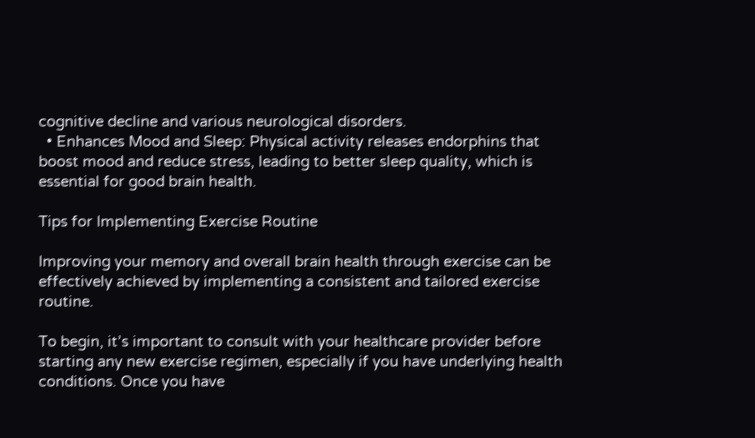cognitive decline and various neurological disorders.
  • Enhances Mood and Sleep: Physical activity releases endorphins that boost mood and reduce stress, leading to better sleep quality, which is essential for good brain health.

Tips for Implementing Exercise Routine

Improving your memory and overall brain health through exercise can be effectively achieved by implementing a consistent and tailored exercise routine.

To begin, it’s important to consult with your healthcare provider before starting any new exercise regimen, especially if you have underlying health conditions. Once you have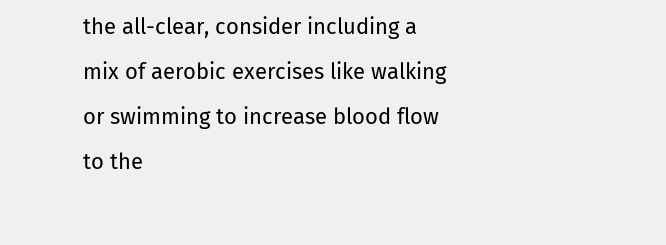the all-clear, consider including a mix of aerobic exercises like walking or swimming to increase blood flow to the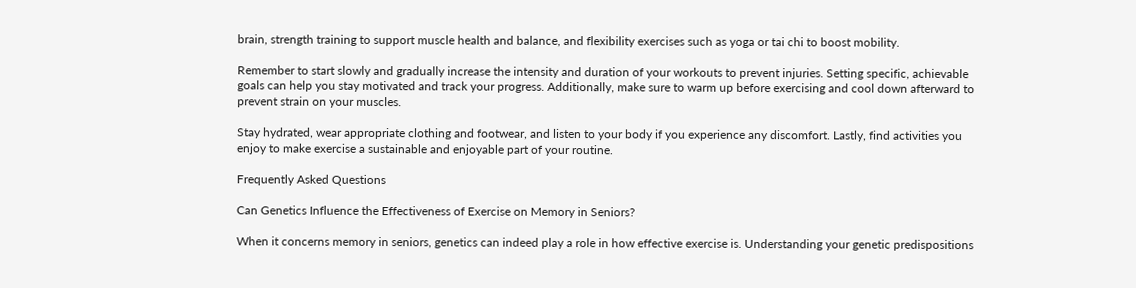brain, strength training to support muscle health and balance, and flexibility exercises such as yoga or tai chi to boost mobility.

Remember to start slowly and gradually increase the intensity and duration of your workouts to prevent injuries. Setting specific, achievable goals can help you stay motivated and track your progress. Additionally, make sure to warm up before exercising and cool down afterward to prevent strain on your muscles.

Stay hydrated, wear appropriate clothing and footwear, and listen to your body if you experience any discomfort. Lastly, find activities you enjoy to make exercise a sustainable and enjoyable part of your routine.

Frequently Asked Questions

Can Genetics Influence the Effectiveness of Exercise on Memory in Seniors?

When it concerns memory in seniors, genetics can indeed play a role in how effective exercise is. Understanding your genetic predispositions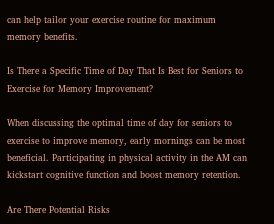can help tailor your exercise routine for maximum memory benefits.

Is There a Specific Time of Day That Is Best for Seniors to Exercise for Memory Improvement?

When discussing the optimal time of day for seniors to exercise to improve memory, early mornings can be most beneficial. Participating in physical activity in the AM can kickstart cognitive function and boost memory retention.

Are There Potential Risks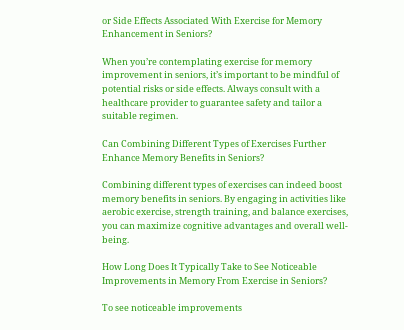or Side Effects Associated With Exercise for Memory Enhancement in Seniors?

When you’re contemplating exercise for memory improvement in seniors, it’s important to be mindful of potential risks or side effects. Always consult with a healthcare provider to guarantee safety and tailor a suitable regimen.

Can Combining Different Types of Exercises Further Enhance Memory Benefits in Seniors?

Combining different types of exercises can indeed boost memory benefits in seniors. By engaging in activities like aerobic exercise, strength training, and balance exercises, you can maximize cognitive advantages and overall well-being.

How Long Does It Typically Take to See Noticeable Improvements in Memory From Exercise in Seniors?

To see noticeable improvements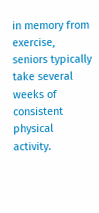in memory from exercise, seniors typically take several weeks of consistent physical activity.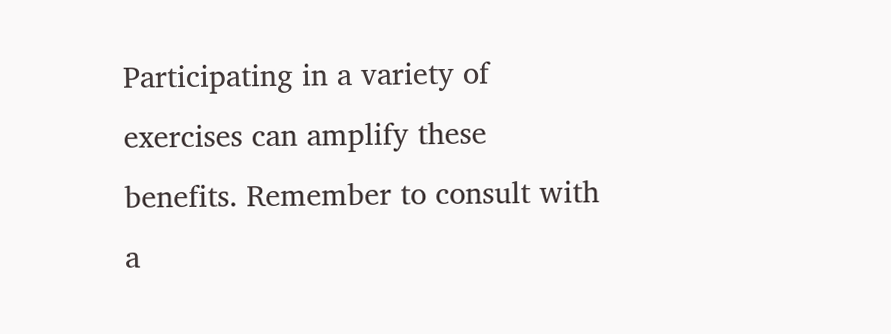Participating in a variety of exercises can amplify these benefits. Remember to consult with a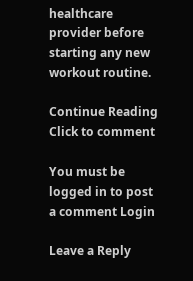healthcare provider before starting any new workout routine.

Continue Reading
Click to comment

You must be logged in to post a comment Login

Leave a Reply